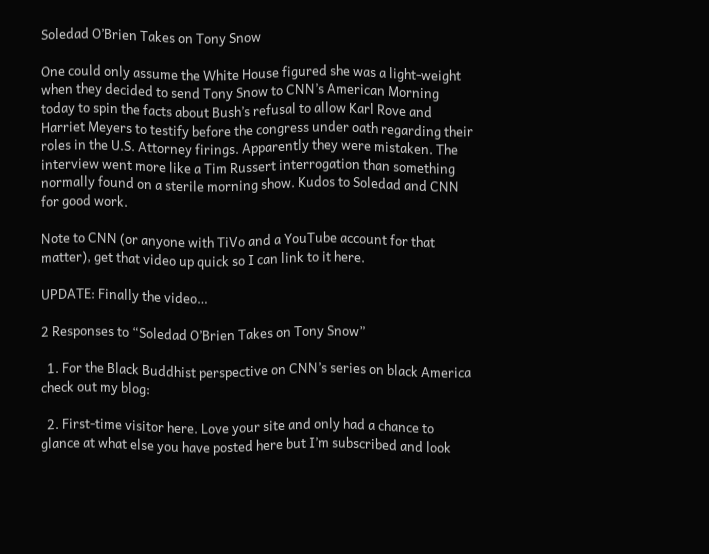Soledad O’Brien Takes on Tony Snow

One could only assume the White House figured she was a light-weight when they decided to send Tony Snow to CNN’s American Morning today to spin the facts about Bush’s refusal to allow Karl Rove and Harriet Meyers to testify before the congress under oath regarding their roles in the U.S. Attorney firings. Apparently they were mistaken. The interview went more like a Tim Russert interrogation than something normally found on a sterile morning show. Kudos to Soledad and CNN for good work.

Note to CNN (or anyone with TiVo and a YouTube account for that matter), get that video up quick so I can link to it here.

UPDATE: Finally the video…

2 Responses to “Soledad O’Brien Takes on Tony Snow”

  1. For the Black Buddhist perspective on CNN’s series on black America check out my blog:

  2. First-time visitor here. Love your site and only had a chance to glance at what else you have posted here but I’m subscribed and look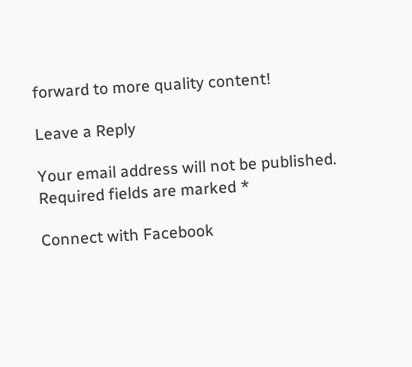forward to more quality content!

Leave a Reply

Your email address will not be published. Required fields are marked *

Connect with Facebook